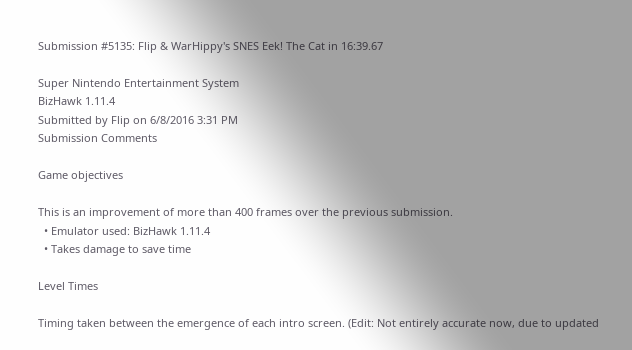Submission #5135: Flip & WarHippy's SNES Eek! The Cat in 16:39.67

Super Nintendo Entertainment System
BizHawk 1.11.4
Submitted by Flip on 6/8/2016 3:31 PM
Submission Comments

Game objectives

This is an improvement of more than 400 frames over the previous submission.
  • Emulator used: BizHawk 1.11.4
  • Takes damage to save time

Level Times

Timing taken between the emergence of each intro screen. (Edit: Not entirely accurate now, due to updated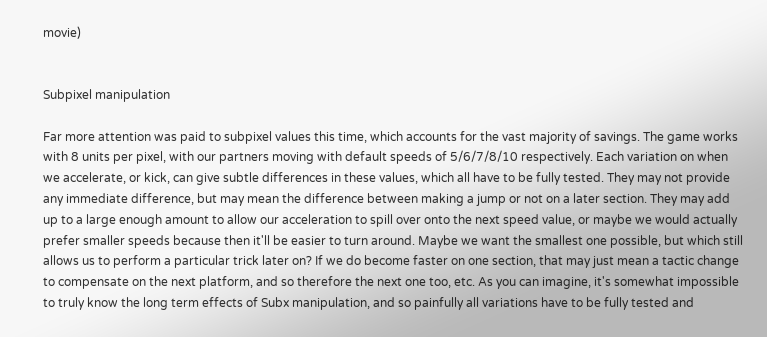movie)


Subpixel manipulation

Far more attention was paid to subpixel values this time, which accounts for the vast majority of savings. The game works with 8 units per pixel, with our partners moving with default speeds of 5/6/7/8/10 respectively. Each variation on when we accelerate, or kick, can give subtle differences in these values, which all have to be fully tested. They may not provide any immediate difference, but may mean the difference between making a jump or not on a later section. They may add up to a large enough amount to allow our acceleration to spill over onto the next speed value, or maybe we would actually prefer smaller speeds because then it'll be easier to turn around. Maybe we want the smallest one possible, but which still allows us to perform a particular trick later on? If we do become faster on one section, that may just mean a tactic change to compensate on the next platform, and so therefore the next one too, etc. As you can imagine, it's somewhat impossible to truly know the long term effects of Subx manipulation, and so painfully all variations have to be fully tested and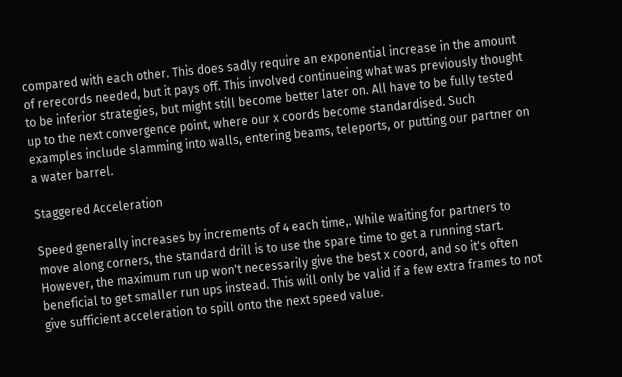compared with each other. This does sadly require an exponential increase in the amount of rerecords needed, but it pays off. This involved continueing what was previously thought to be inferior strategies, but might still become better later on. All have to be fully tested up to the next convergence point, where our x coords become standardised. Such examples include slamming into walls, entering beams, teleports, or putting our partner on a water barrel.

Staggered Acceleration

Speed generally increases by increments of 4 each time,. While waiting for partners to move along corners, the standard drill is to use the spare time to get a running start. However, the maximum run up won't necessarily give the best x coord, and so it's often beneficial to get smaller run ups instead. This will only be valid if a few extra frames to not give sufficient acceleration to spill onto the next speed value.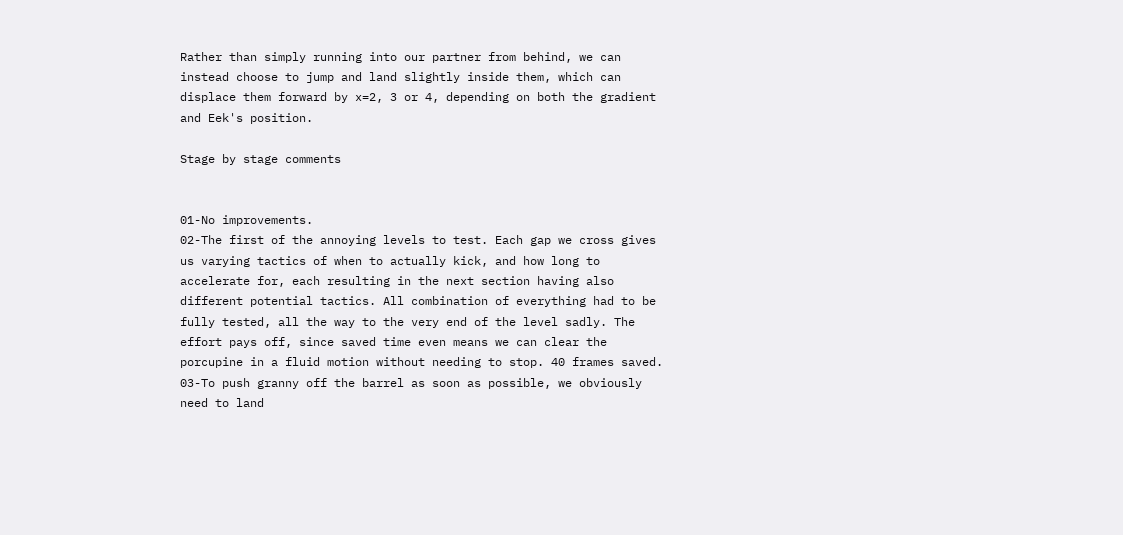Rather than simply running into our partner from behind, we can instead choose to jump and land slightly inside them, which can displace them forward by x=2, 3 or 4, depending on both the gradient and Eek's position.

Stage by stage comments


01-No improvements.
02-The first of the annoying levels to test. Each gap we cross gives us varying tactics of when to actually kick, and how long to accelerate for, each resulting in the next section having also different potential tactics. All combination of everything had to be fully tested, all the way to the very end of the level sadly. The effort pays off, since saved time even means we can clear the porcupine in a fluid motion without needing to stop. 40 frames saved.
03-To push granny off the barrel as soon as possible, we obviously need to land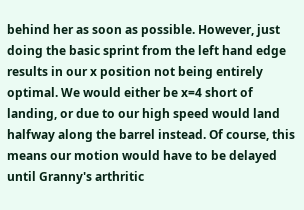behind her as soon as possible. However, just doing the basic sprint from the left hand edge results in our x position not being entirely optimal. We would either be x=4 short of landing, or due to our high speed would land halfway along the barrel instead. Of course, this means our motion would have to be delayed until Granny's arthritic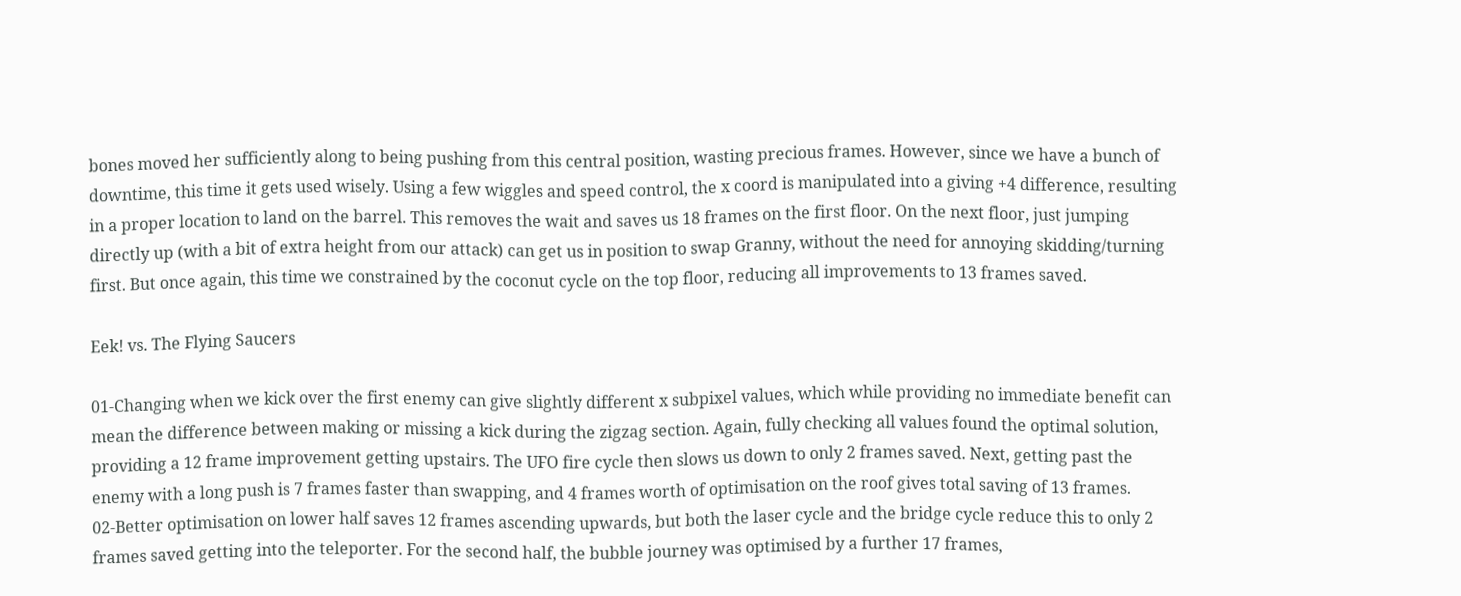bones moved her sufficiently along to being pushing from this central position, wasting precious frames. However, since we have a bunch of downtime, this time it gets used wisely. Using a few wiggles and speed control, the x coord is manipulated into a giving +4 difference, resulting in a proper location to land on the barrel. This removes the wait and saves us 18 frames on the first floor. On the next floor, just jumping directly up (with a bit of extra height from our attack) can get us in position to swap Granny, without the need for annoying skidding/turning first. But once again, this time we constrained by the coconut cycle on the top floor, reducing all improvements to 13 frames saved.

Eek! vs. The Flying Saucers

01-Changing when we kick over the first enemy can give slightly different x subpixel values, which while providing no immediate benefit can mean the difference between making or missing a kick during the zigzag section. Again, fully checking all values found the optimal solution, providing a 12 frame improvement getting upstairs. The UFO fire cycle then slows us down to only 2 frames saved. Next, getting past the enemy with a long push is 7 frames faster than swapping, and 4 frames worth of optimisation on the roof gives total saving of 13 frames.
02-Better optimisation on lower half saves 12 frames ascending upwards, but both the laser cycle and the bridge cycle reduce this to only 2 frames saved getting into the teleporter. For the second half, the bubble journey was optimised by a further 17 frames,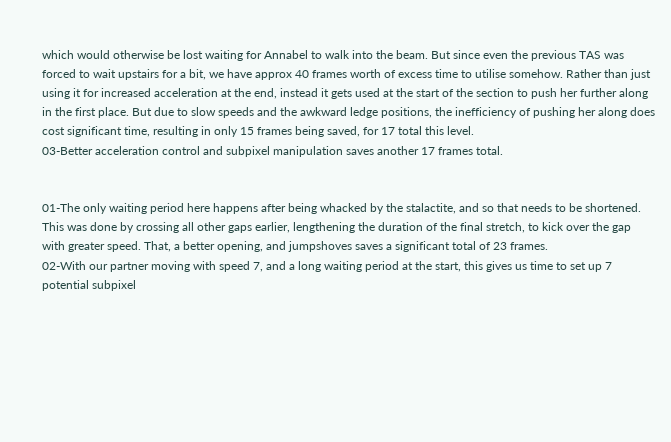which would otherwise be lost waiting for Annabel to walk into the beam. But since even the previous TAS was forced to wait upstairs for a bit, we have approx 40 frames worth of excess time to utilise somehow. Rather than just using it for increased acceleration at the end, instead it gets used at the start of the section to push her further along in the first place. But due to slow speeds and the awkward ledge positions, the inefficiency of pushing her along does cost significant time, resulting in only 15 frames being saved, for 17 total this level.
03-Better acceleration control and subpixel manipulation saves another 17 frames total.


01-The only waiting period here happens after being whacked by the stalactite, and so that needs to be shortened. This was done by crossing all other gaps earlier, lengthening the duration of the final stretch, to kick over the gap with greater speed. That, a better opening, and jumpshoves saves a significant total of 23 frames.
02-With our partner moving with speed 7, and a long waiting period at the start, this gives us time to set up 7 potential subpixel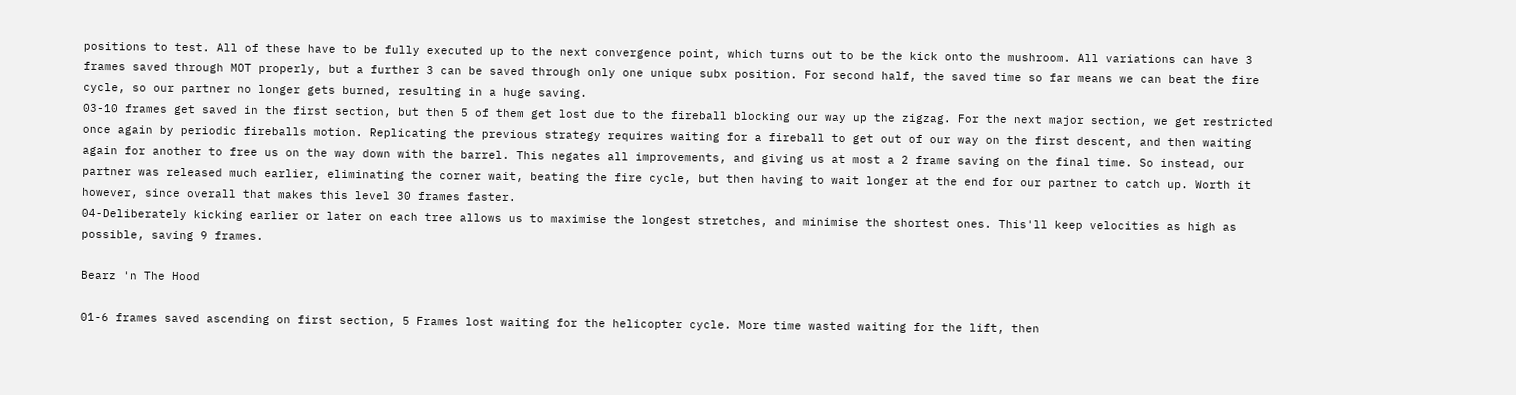positions to test. All of these have to be fully executed up to the next convergence point, which turns out to be the kick onto the mushroom. All variations can have 3 frames saved through MOT properly, but a further 3 can be saved through only one unique subx position. For second half, the saved time so far means we can beat the fire cycle, so our partner no longer gets burned, resulting in a huge saving.
03-10 frames get saved in the first section, but then 5 of them get lost due to the fireball blocking our way up the zigzag. For the next major section, we get restricted once again by periodic fireballs motion. Replicating the previous strategy requires waiting for a fireball to get out of our way on the first descent, and then waiting again for another to free us on the way down with the barrel. This negates all improvements, and giving us at most a 2 frame saving on the final time. So instead, our partner was released much earlier, eliminating the corner wait, beating the fire cycle, but then having to wait longer at the end for our partner to catch up. Worth it however, since overall that makes this level 30 frames faster.
04-Deliberately kicking earlier or later on each tree allows us to maximise the longest stretches, and minimise the shortest ones. This'll keep velocities as high as possible, saving 9 frames.

Bearz 'n The Hood

01-6 frames saved ascending on first section, 5 Frames lost waiting for the helicopter cycle. More time wasted waiting for the lift, then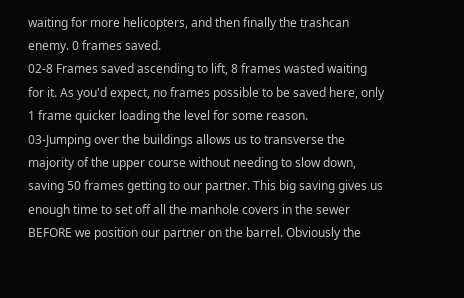waiting for more helicopters, and then finally the trashcan enemy. 0 frames saved.
02-8 Frames saved ascending to lift, 8 frames wasted waiting for it. As you'd expect, no frames possible to be saved here, only 1 frame quicker loading the level for some reason.
03-Jumping over the buildings allows us to transverse the majority of the upper course without needing to slow down, saving 50 frames getting to our partner. This big saving gives us enough time to set off all the manhole covers in the sewer BEFORE we position our partner on the barrel. Obviously the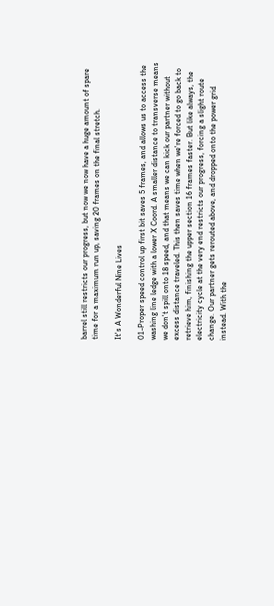barrel still restricts our progress, but now we now have a huge amount of spare time for a maximum run up, saving 20 frames on the final stretch.

It's A Wonderful Nine Lives

01-Proper speed control up first bit saves 5 frames, and allows us to access the washing line ledge with a lower X Coord. A smaller distance to transverse means we don't spill onto 18 speed, and that means we can kick our partner without excess distance traveled. This then saves time when we're forced to go back to retrieve him, finishing the upper section 16 frames faster. But like always, the electricity cycle at the very end restricts our progress, forcing a slight route change. Our partner gets rerouted above, and dropped onto the power grid instead. With the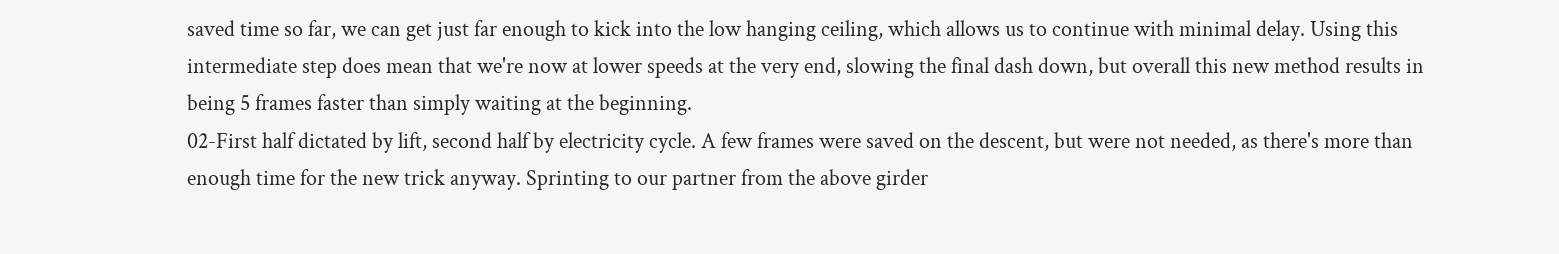saved time so far, we can get just far enough to kick into the low hanging ceiling, which allows us to continue with minimal delay. Using this intermediate step does mean that we're now at lower speeds at the very end, slowing the final dash down, but overall this new method results in being 5 frames faster than simply waiting at the beginning.
02-First half dictated by lift, second half by electricity cycle. A few frames were saved on the descent, but were not needed, as there's more than enough time for the new trick anyway. Sprinting to our partner from the above girder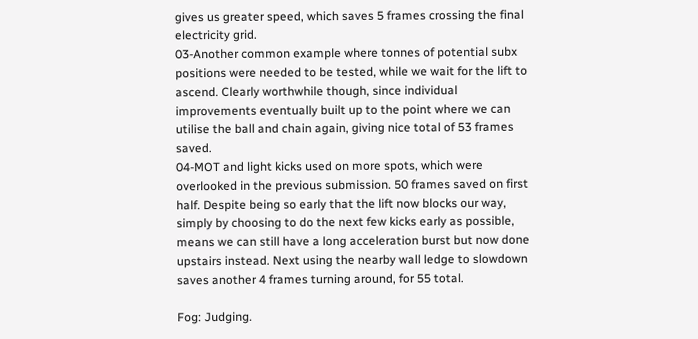gives us greater speed, which saves 5 frames crossing the final electricity grid.
03-Another common example where tonnes of potential subx positions were needed to be tested, while we wait for the lift to ascend. Clearly worthwhile though, since individual improvements eventually built up to the point where we can utilise the ball and chain again, giving nice total of 53 frames saved.
04-MOT and light kicks used on more spots, which were overlooked in the previous submission. 50 frames saved on first half. Despite being so early that the lift now blocks our way, simply by choosing to do the next few kicks early as possible, means we can still have a long acceleration burst but now done upstairs instead. Next using the nearby wall ledge to slowdown saves another 4 frames turning around, for 55 total.

Fog: Judging.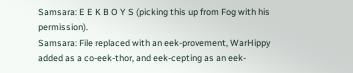Samsara: E E K B O Y S (picking this up from Fog with his permission).
Samsara: File replaced with an eek-provement, WarHippy added as a co-eek-thor, and eek-cepting as an eek-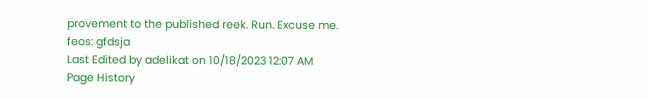provement to the published reek. Run. Excuse me.
feos: gfdsja
Last Edited by adelikat on 10/18/2023 12:07 AM
Page History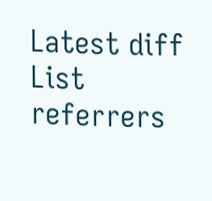Latest diff List referrers